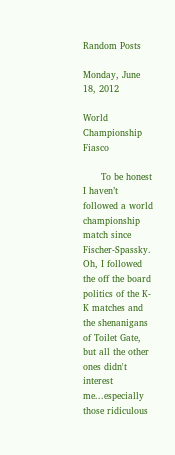Random Posts

Monday, June 18, 2012

World Championship Fiasco

      To be honest I haven’t followed a world championship match since Fischer-Spassky. Oh, I followed the off the board politics of the K-K matches and the shenanigans of Toilet Gate, but all the other ones didn't interest me...especially those ridiculous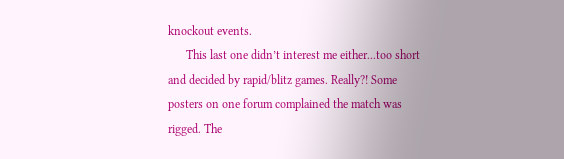knockout events.
      This last one didn’t interest me either...too short and decided by rapid/blitz games. Really?! Some posters on one forum complained the match was rigged. The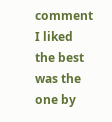comment I liked the best was the one by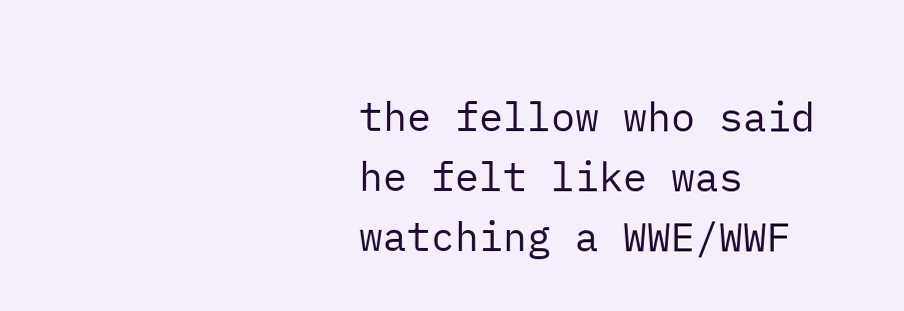the fellow who said he felt like was watching a WWE/WWF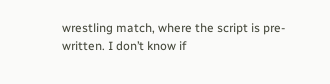wrestling match, where the script is pre-written. I don’t know if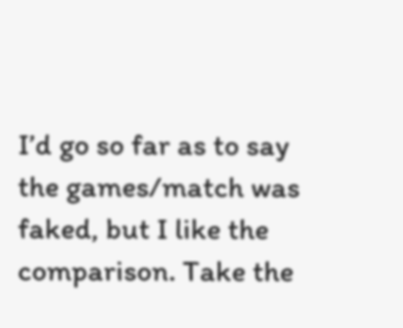I’d go so far as to say the games/match was faked, but I like the comparison. Take the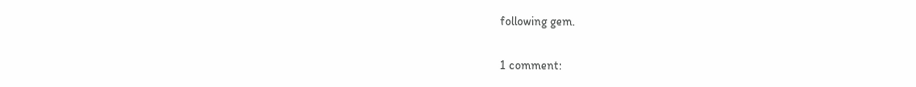following gem.

1 comment: